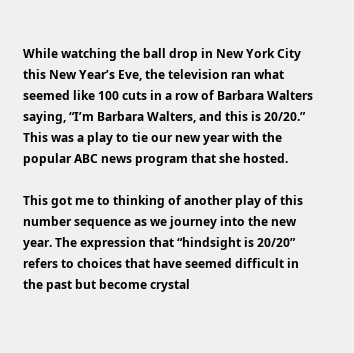While watching the ball drop in New York City this New Year’s Eve, the television ran what seemed like 100 cuts in a row of Barbara Walters saying, “I’m Barbara Walters, and this is 20/20.” This was a play to tie our new year with the popular ABC news program that she hosted.

This got me to thinking of another play of this number sequence as we journey into the new year. The expression that “hindsight is 20/20” refers to choices that have seemed difficult in the past but become crystal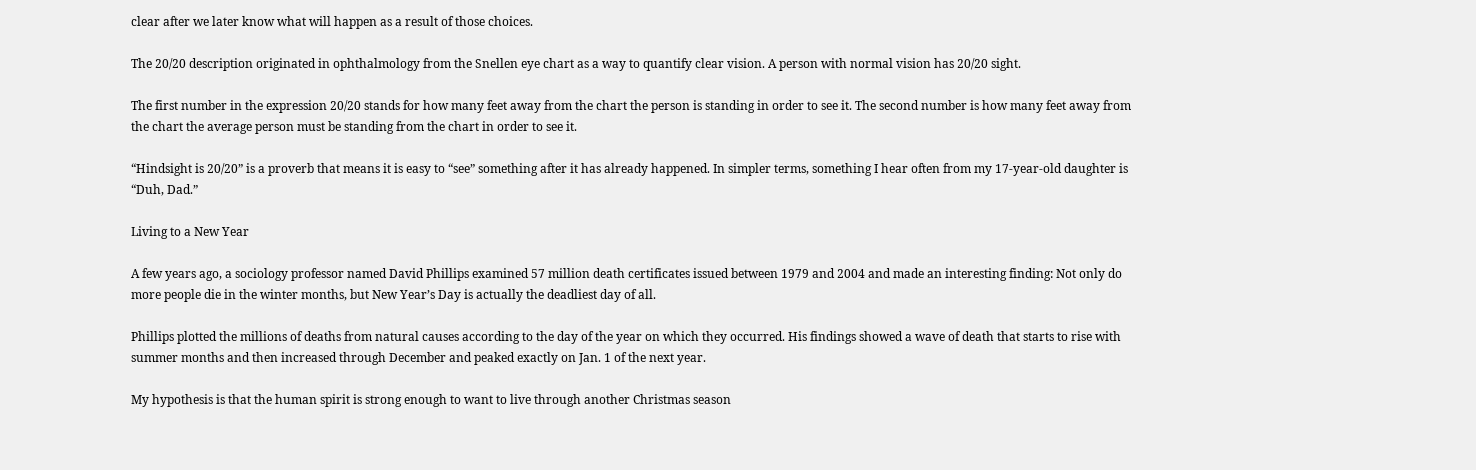clear after we later know what will happen as a result of those choices.

The 20/20 description originated in ophthalmology from the Snellen eye chart as a way to quantify clear vision. A person with normal vision has 20/20 sight.

The first number in the expression 20/20 stands for how many feet away from the chart the person is standing in order to see it. The second number is how many feet away from the chart the average person must be standing from the chart in order to see it.

“Hindsight is 20/20” is a proverb that means it is easy to “see” something after it has already happened. In simpler terms, something I hear often from my 17-year-old daughter is “Duh, Dad.”

Living to a New Year

A few years ago, a sociology professor named David Phillips examined 57 million death certificates issued between 1979 and 2004 and made an interesting finding: Not only do more people die in the winter months, but New Year’s Day is actually the deadliest day of all.

Phillips plotted the millions of deaths from natural causes according to the day of the year on which they occurred. His findings showed a wave of death that starts to rise with summer months and then increased through December and peaked exactly on Jan. 1 of the next year.

My hypothesis is that the human spirit is strong enough to want to live through another Christmas season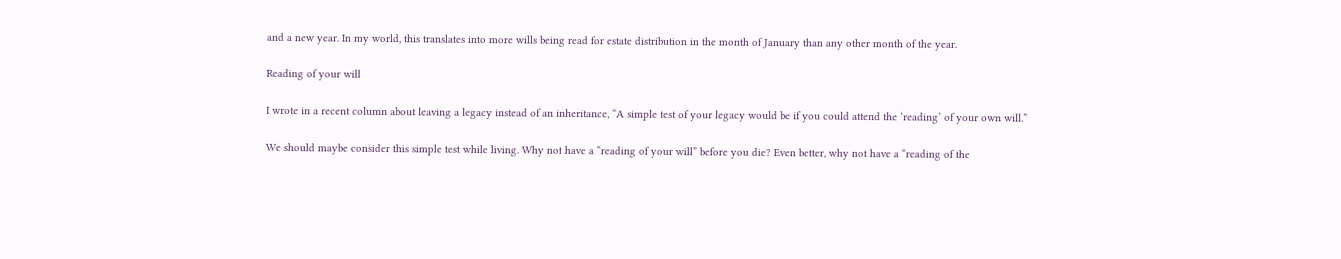and a new year. In my world, this translates into more wills being read for estate distribution in the month of January than any other month of the year.

Reading of your will

I wrote in a recent column about leaving a legacy instead of an inheritance, “A simple test of your legacy would be if you could attend the ‘reading’ of your own will.”

We should maybe consider this simple test while living. Why not have a “reading of your will” before you die? Even better, why not have a “reading of the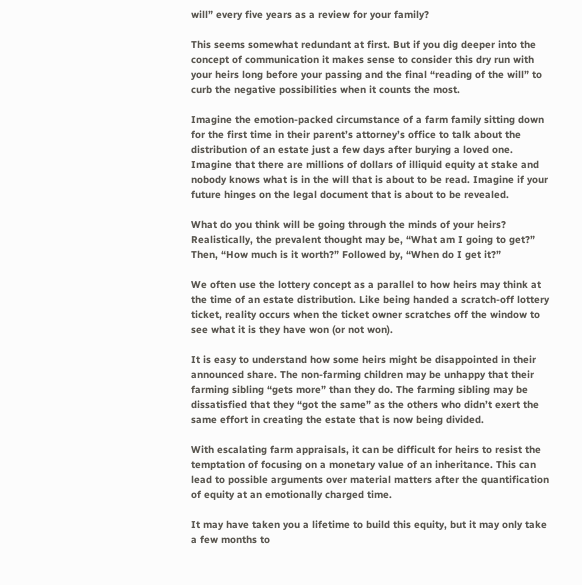will” every five years as a review for your family?

This seems somewhat redundant at first. But if you dig deeper into the concept of communication it makes sense to consider this dry run with your heirs long before your passing and the final “reading of the will” to curb the negative possibilities when it counts the most.

Imagine the emotion-packed circumstance of a farm family sitting down for the first time in their parent’s attorney’s office to talk about the distribution of an estate just a few days after burying a loved one. Imagine that there are millions of dollars of illiquid equity at stake and nobody knows what is in the will that is about to be read. Imagine if your future hinges on the legal document that is about to be revealed.

What do you think will be going through the minds of your heirs? Realistically, the prevalent thought may be, “What am I going to get?” Then, “How much is it worth?” Followed by, “When do I get it?”

We often use the lottery concept as a parallel to how heirs may think at the time of an estate distribution. Like being handed a scratch-off lottery ticket, reality occurs when the ticket owner scratches off the window to see what it is they have won (or not won).

It is easy to understand how some heirs might be disappointed in their announced share. The non-farming children may be unhappy that their farming sibling “gets more” than they do. The farming sibling may be dissatisfied that they “got the same” as the others who didn’t exert the same effort in creating the estate that is now being divided.

With escalating farm appraisals, it can be difficult for heirs to resist the temptation of focusing on a monetary value of an inheritance. This can lead to possible arguments over material matters after the quantification of equity at an emotionally charged time.

It may have taken you a lifetime to build this equity, but it may only take a few months to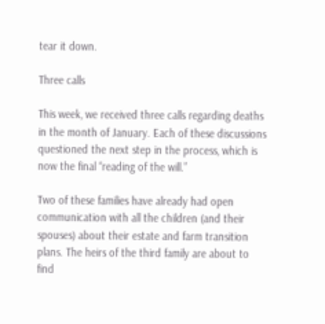tear it down.

Three calls

This week, we received three calls regarding deaths in the month of January. Each of these discussions questioned the next step in the process, which is now the final “reading of the will.”

Two of these families have already had open communication with all the children (and their spouses) about their estate and farm transition plans. The heirs of the third family are about to find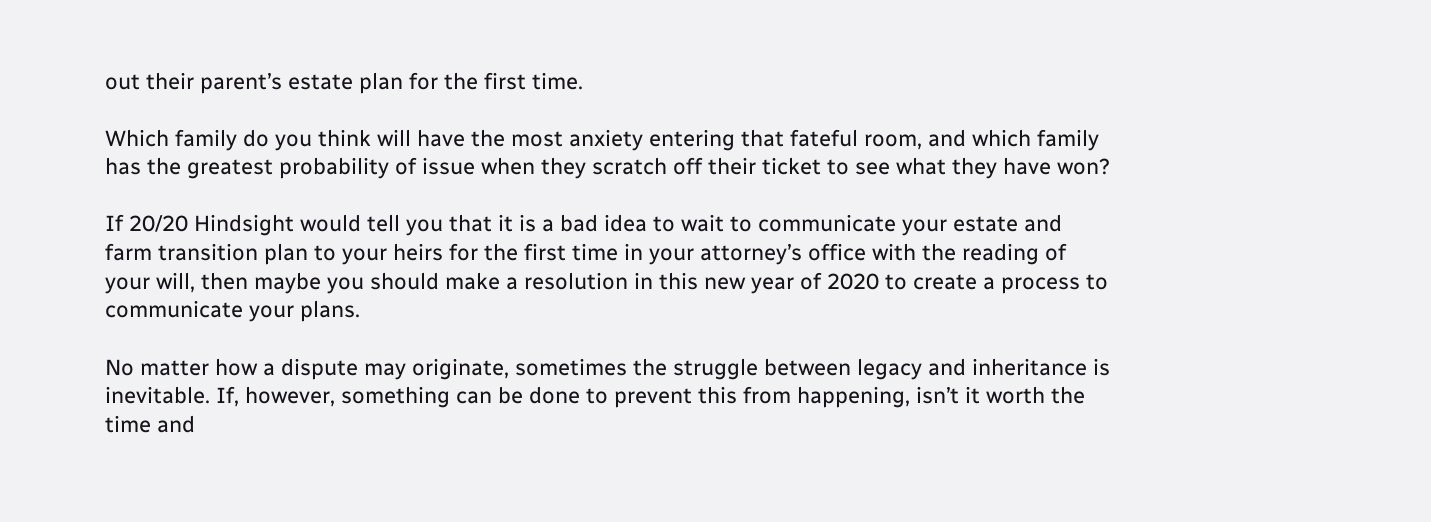out their parent’s estate plan for the first time.

Which family do you think will have the most anxiety entering that fateful room, and which family has the greatest probability of issue when they scratch off their ticket to see what they have won?

If 20/20 Hindsight would tell you that it is a bad idea to wait to communicate your estate and farm transition plan to your heirs for the first time in your attorney’s office with the reading of your will, then maybe you should make a resolution in this new year of 2020 to create a process to communicate your plans.

No matter how a dispute may originate, sometimes the struggle between legacy and inheritance is inevitable. If, however, something can be done to prevent this from happening, isn’t it worth the time and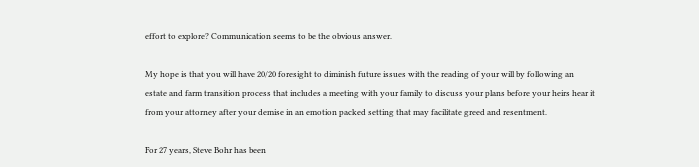effort to explore? Communication seems to be the obvious answer.

My hope is that you will have 20/20 foresight to diminish future issues with the reading of your will by following an estate and farm transition process that includes a meeting with your family to discuss your plans before your heirs hear it from your attorney after your demise in an emotion packed setting that may facilitate greed and resentment.

For 27 years, Steve Bohr has been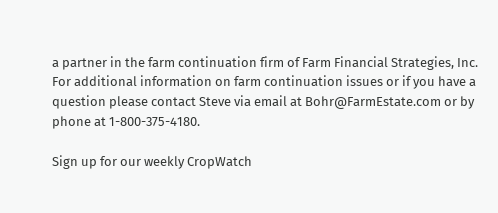a partner in the farm continuation firm of Farm Financial Strategies, Inc. For additional information on farm continuation issues or if you have a question please contact Steve via email at Bohr@FarmEstate.com or by phone at 1-800-375-4180.

Sign up for our weekly CropWatch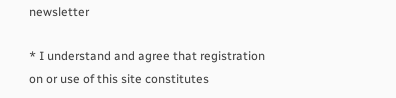newsletter

* I understand and agree that registration on or use of this site constitutes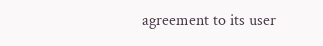agreement to its user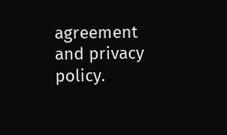agreement and privacy policy.